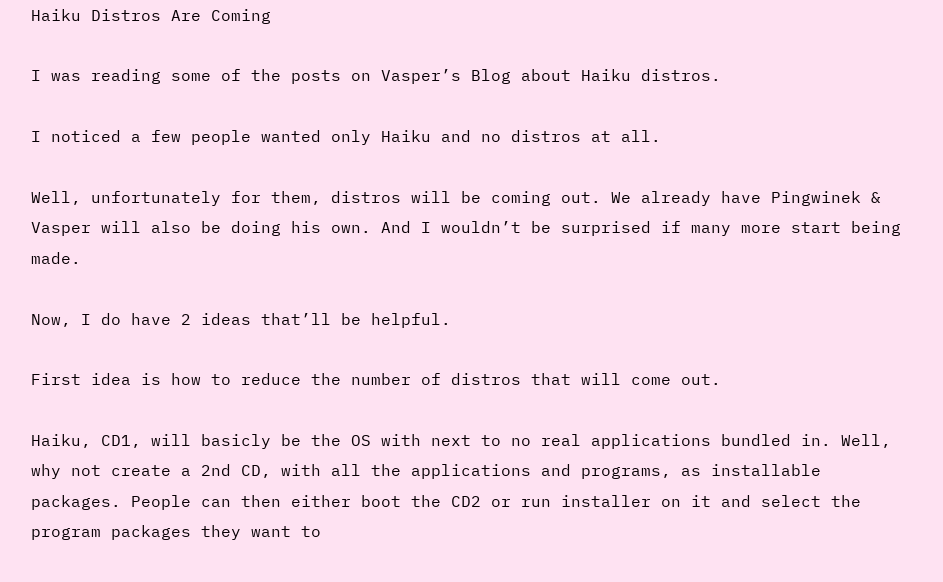Haiku Distros Are Coming

I was reading some of the posts on Vasper’s Blog about Haiku distros.

I noticed a few people wanted only Haiku and no distros at all.

Well, unfortunately for them, distros will be coming out. We already have Pingwinek & Vasper will also be doing his own. And I wouldn’t be surprised if many more start being made.

Now, I do have 2 ideas that’ll be helpful.

First idea is how to reduce the number of distros that will come out.

Haiku, CD1, will basicly be the OS with next to no real applications bundled in. Well, why not create a 2nd CD, with all the applications and programs, as installable packages. People can then either boot the CD2 or run installer on it and select the program packages they want to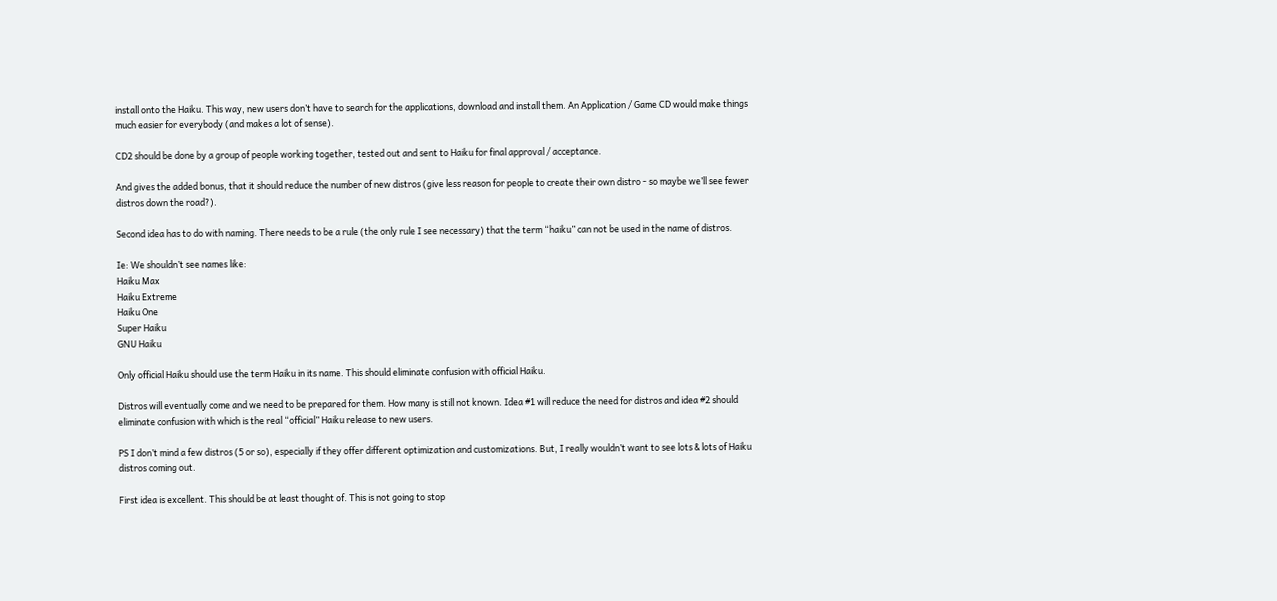install onto the Haiku. This way, new users don’t have to search for the applications, download and install them. An Application / Game CD would make things much easier for everybody (and makes a lot of sense).

CD2 should be done by a group of people working together, tested out and sent to Haiku for final approval / acceptance.

And gives the added bonus, that it should reduce the number of new distros (give less reason for people to create their own distro - so maybe we’ll see fewer distros down the road?).

Second idea has to do with naming. There needs to be a rule (the only rule I see necessary) that the term “haiku” can not be used in the name of distros.

Ie: We shouldn’t see names like:
Haiku Max
Haiku Extreme
Haiku One
Super Haiku
GNU Haiku

Only official Haiku should use the term Haiku in its name. This should eliminate confusion with official Haiku.

Distros will eventually come and we need to be prepared for them. How many is still not known. Idea #1 will reduce the need for distros and idea #2 should eliminate confusion with which is the real “official” Haiku release to new users.

PS I don’t mind a few distros (5 or so), especially if they offer different optimization and customizations. But, I really wouldn’t want to see lots & lots of Haiku distros coming out.

First idea is excellent. This should be at least thought of. This is not going to stop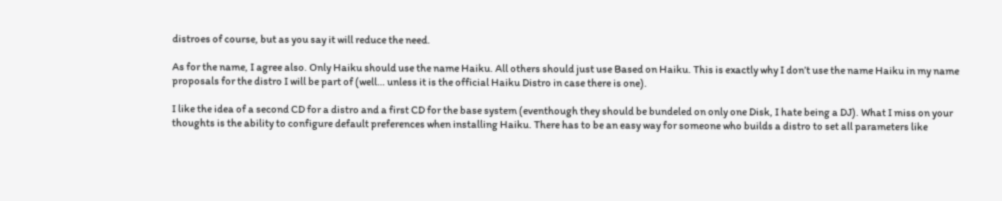distroes of course, but as you say it will reduce the need.

As for the name, I agree also. Only Haiku should use the name Haiku. All others should just use Based on Haiku. This is exactly why I don’t use the name Haiku in my name proposals for the distro I will be part of (well… unless it is the official Haiku Distro in case there is one).

I like the idea of a second CD for a distro and a first CD for the base system (eventhough they should be bundeled on only one Disk, I hate being a DJ). What I miss on your thoughts is the ability to configure default preferences when installing Haiku. There has to be an easy way for someone who builds a distro to set all parameters like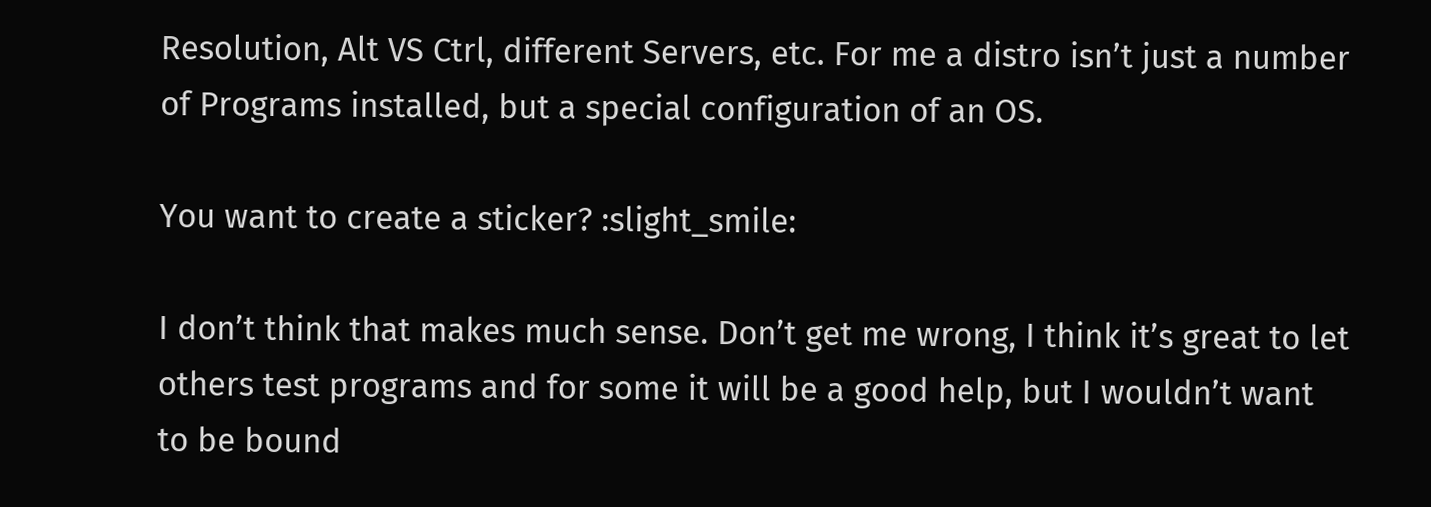Resolution, Alt VS Ctrl, different Servers, etc. For me a distro isn’t just a number of Programs installed, but a special configuration of an OS.

You want to create a sticker? :slight_smile:

I don’t think that makes much sense. Don’t get me wrong, I think it’s great to let others test programs and for some it will be a good help, but I wouldn’t want to be bound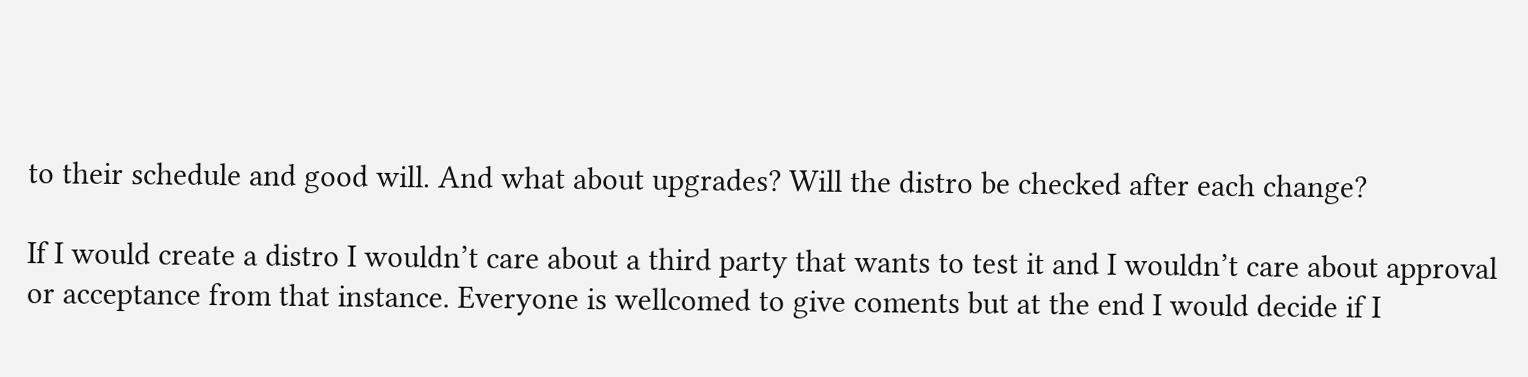to their schedule and good will. And what about upgrades? Will the distro be checked after each change?

If I would create a distro I wouldn’t care about a third party that wants to test it and I wouldn’t care about approval or acceptance from that instance. Everyone is wellcomed to give coments but at the end I would decide if I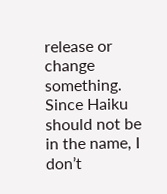release or change something. Since Haiku should not be in the name, I don’t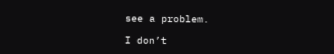see a problem.

I don’t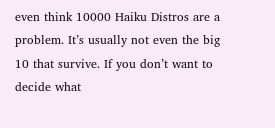even think 10000 Haiku Distros are a problem. It’s usually not even the big 10 that survive. If you don’t want to decide what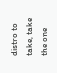distro to take, take the one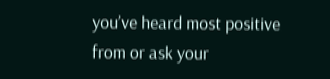you’ve heard most positive from or ask your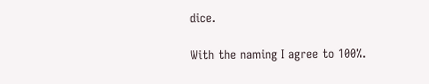dice.

With the naming I agree to 100%.